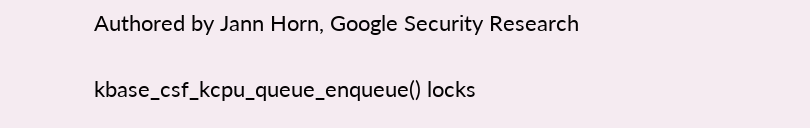Authored by Jann Horn, Google Security Research

kbase_csf_kcpu_queue_enqueue() locks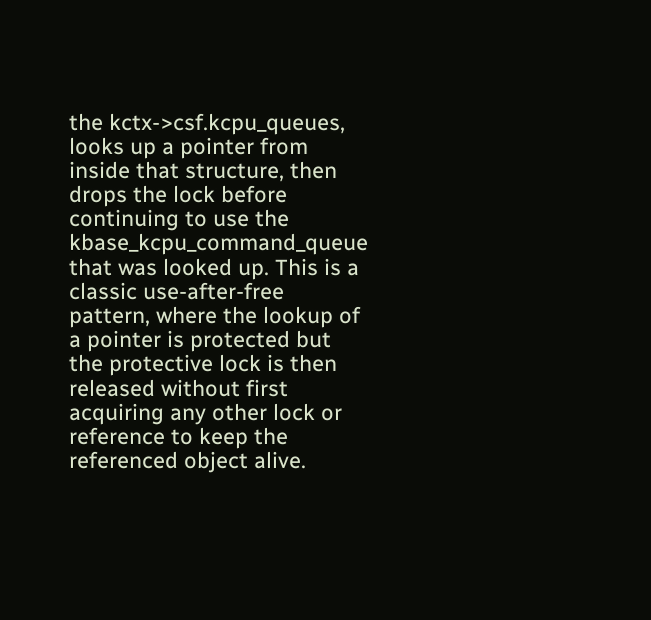the kctx->csf.kcpu_queues, looks up a pointer from inside that structure, then drops the lock before continuing to use the kbase_kcpu_command_queue that was looked up. This is a classic use-after-free pattern, where the lookup of a pointer is protected but the protective lock is then released without first acquiring any other lock or reference to keep the referenced object alive.